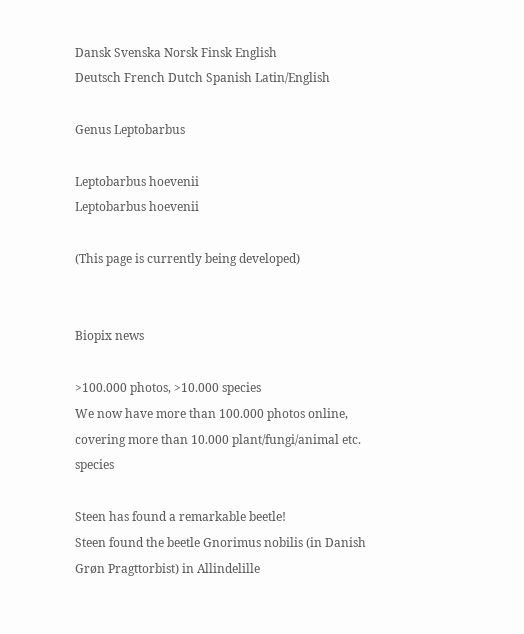Dansk Svenska Norsk Finsk English
Deutsch French Dutch Spanish Latin/English

Genus Leptobarbus

Leptobarbus hoevenii
Leptobarbus hoevenii

(This page is currently being developed)


Biopix news

>100.000 photos, >10.000 species
We now have more than 100.000 photos online, covering more than 10.000 plant/fungi/animal etc. species

Steen has found a remarkable beetle!
Steen found the beetle Gnorimus nobilis (in Danish Grøn Pragttorbist) in Allindelille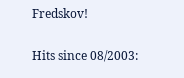Fredskov!

Hits since 08/2003: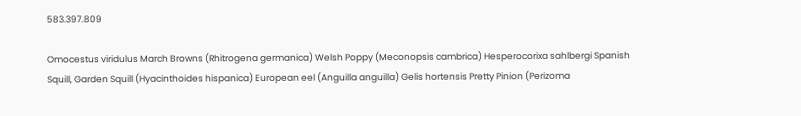583.397.809

Omocestus viridulus March Browns (Rhitrogena germanica) Welsh Poppy (Meconopsis cambrica) Hesperocorixa sahlbergi Spanish Squill, Garden Squill (Hyacinthoides hispanica) European eel (Anguilla anguilla) Gelis hortensis Pretty Pinion (Perizoma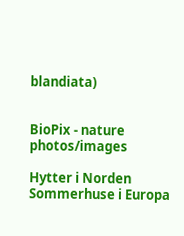blandiata)


BioPix - nature photos/images

Hytter i Norden Sommerhuse i Europa